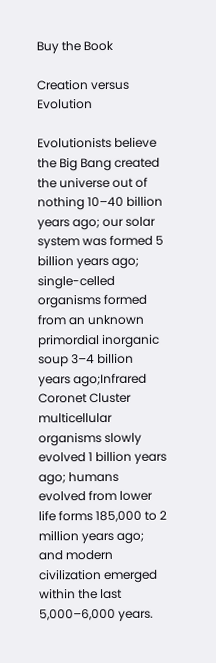Buy the Book

Creation versus Evolution

Evolutionists believe the Big Bang created the universe out of nothing 10–40 billion years ago; our solar system was formed 5 billion years ago; single-celled organisms formed from an unknown primordial inorganic soup 3–4 billion years ago;Infrared Coronet Cluster multicellular organisms slowly evolved 1 billion years ago; humans evolved from lower life forms 185,000 to 2 million years ago; and modern civilization emerged within the last 5,000–6,000 years.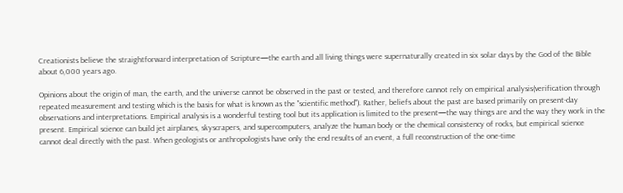Creationists believe the straightforward interpretation of Scripture—the earth and all living things were supernaturally created in six solar days by the God of the Bible about 6,000 years ago.

Opinions about the origin of man, the earth, and the universe cannot be observed in the past or tested, and therefore cannot rely on empirical analysis(verification through repeated measurement and testing which is the basis for what is known as the "scientific method"). Rather, beliefs about the past are based primarily on present-day observations and interpretations. Empirical analysis is a wonderful testing tool but its application is limited to the present—the way things are and the way they work in the present. Empirical science can build jet airplanes, skyscrapers, and supercomputers, analyze the human body or the chemical consistency of rocks, but empirical science cannot deal directly with the past. When geologists or anthropologists have only the end results of an event, a full reconstruction of the one-time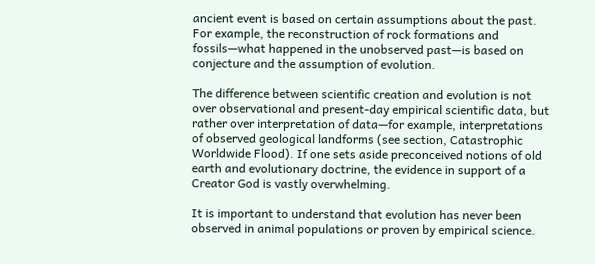ancient event is based on certain assumptions about the past. For example, the reconstruction of rock formations and fossils—what happened in the unobserved past—is based on conjecture and the assumption of evolution.

The difference between scientific creation and evolution is not over observational and present-day empirical scientific data, but rather over interpretation of data—for example, interpretations of observed geological landforms (see section, Catastrophic Worldwide Flood). If one sets aside preconceived notions of old earth and evolutionary doctrine, the evidence in support of a Creator God is vastly overwhelming.

It is important to understand that evolution has never been observed in animal populations or proven by empirical science.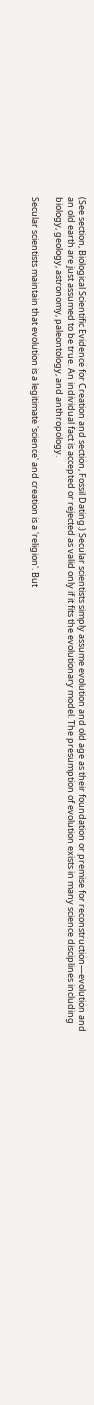(See section, Biological Scientific Evidence for Creation and section, Fossil Dating.) Secular scientists simply assume evolution and old age as their foundation or premise for reconstruction—evolution and an old earth are just assumed to be true. An individual fact is accepted or rejected as valid only if it fits the evolutionary model. The presumption of evolution exists in many science disciplines including biology, geology, astronomy, paleontology, and anthropology.

Secular scientists maintain that evolution is a legitimate 'science' and creation is a 'religion'. But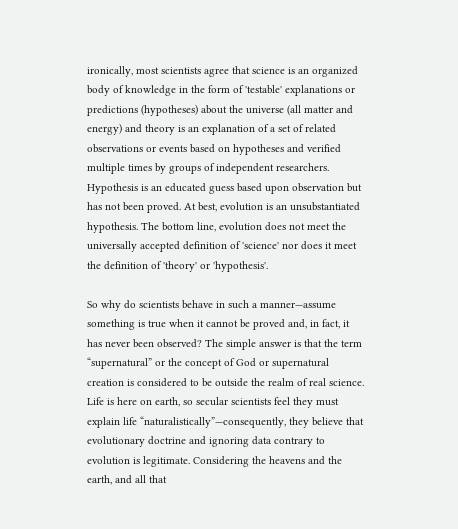ironically, most scientists agree that science is an organized body of knowledge in the form of 'testable' explanations or predictions (hypotheses) about the universe (all matter and energy) and theory is an explanation of a set of related observations or events based on hypotheses and verified multiple times by groups of independent researchers. Hypothesis is an educated guess based upon observation but has not been proved. At best, evolution is an unsubstantiated hypothesis. The bottom line, evolution does not meet the universally accepted definition of 'science' nor does it meet the definition of 'theory' or 'hypothesis'.

So why do scientists behave in such a manner—assume something is true when it cannot be proved and, in fact, it has never been observed? The simple answer is that the term “supernatural” or the concept of God or supernatural creation is considered to be outside the realm of real science. Life is here on earth, so secular scientists feel they must explain life “naturalistically”—consequently, they believe that evolutionary doctrine and ignoring data contrary to evolution is legitimate. Considering the heavens and the earth, and all that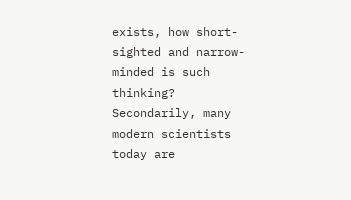exists, how short-sighted and narrow-minded is such thinking? Secondarily, many modern scientists today are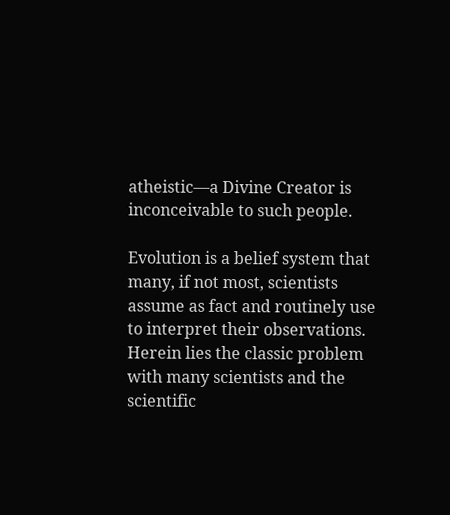atheistic—a Divine Creator is inconceivable to such people.

Evolution is a belief system that many, if not most, scientists assume as fact and routinely use to interpret their observations. Herein lies the classic problem with many scientists and the scientific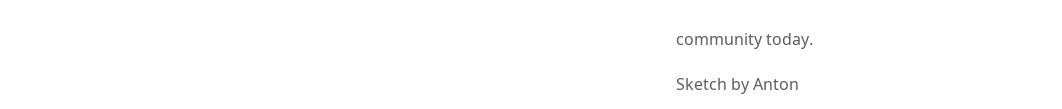community today.

Sketch by Anton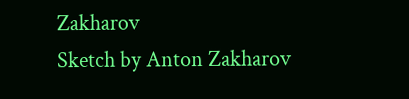Zakharov
Sketch by Anton Zakharov